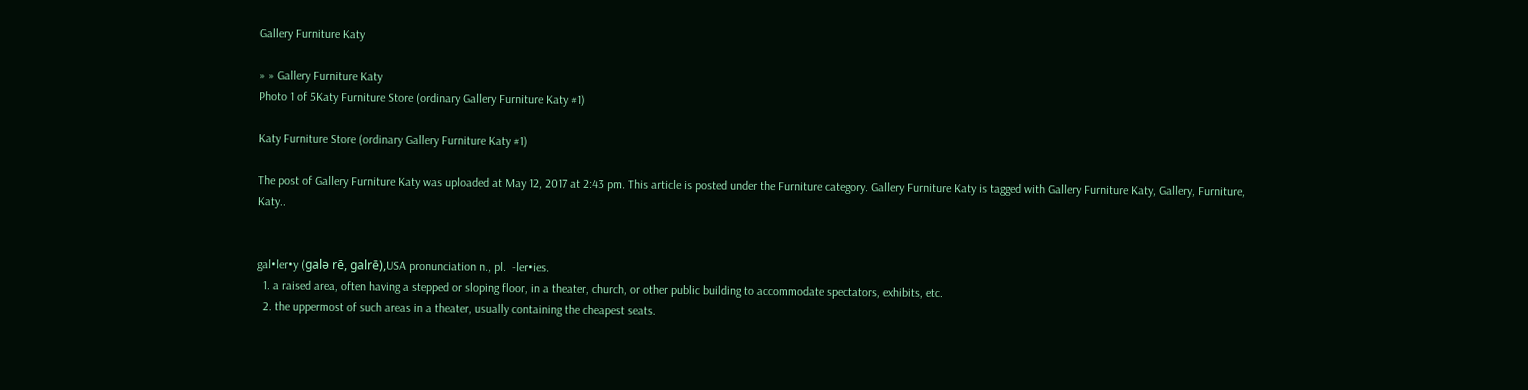Gallery Furniture Katy

» » Gallery Furniture Katy
Photo 1 of 5Katy Furniture Store (ordinary Gallery Furniture Katy #1)

Katy Furniture Store (ordinary Gallery Furniture Katy #1)

The post of Gallery Furniture Katy was uploaded at May 12, 2017 at 2:43 pm. This article is posted under the Furniture category. Gallery Furniture Katy is tagged with Gallery Furniture Katy, Gallery, Furniture, Katy..


gal•ler•y (galə rē, galrē),USA pronunciation n., pl.  -ler•ies.
  1. a raised area, often having a stepped or sloping floor, in a theater, church, or other public building to accommodate spectators, exhibits, etc.
  2. the uppermost of such areas in a theater, usually containing the cheapest seats.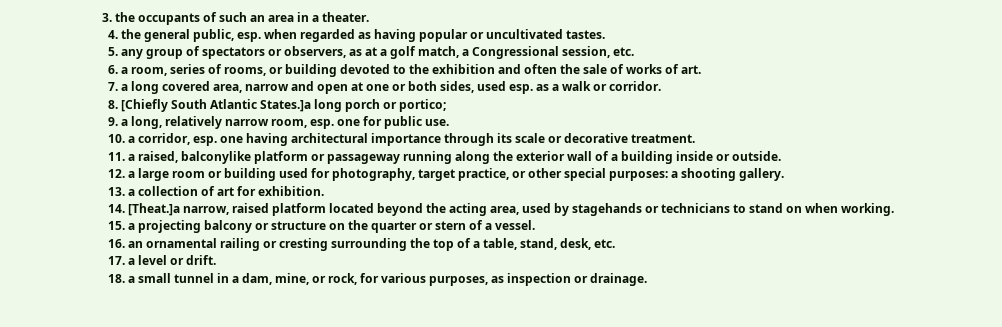3. the occupants of such an area in a theater.
  4. the general public, esp. when regarded as having popular or uncultivated tastes.
  5. any group of spectators or observers, as at a golf match, a Congressional session, etc.
  6. a room, series of rooms, or building devoted to the exhibition and often the sale of works of art.
  7. a long covered area, narrow and open at one or both sides, used esp. as a walk or corridor.
  8. [Chiefly South Atlantic States.]a long porch or portico;
  9. a long, relatively narrow room, esp. one for public use.
  10. a corridor, esp. one having architectural importance through its scale or decorative treatment.
  11. a raised, balconylike platform or passageway running along the exterior wall of a building inside or outside.
  12. a large room or building used for photography, target practice, or other special purposes: a shooting gallery.
  13. a collection of art for exhibition.
  14. [Theat.]a narrow, raised platform located beyond the acting area, used by stagehands or technicians to stand on when working.
  15. a projecting balcony or structure on the quarter or stern of a vessel.
  16. an ornamental railing or cresting surrounding the top of a table, stand, desk, etc.
  17. a level or drift.
  18. a small tunnel in a dam, mine, or rock, for various purposes, as inspection or drainage.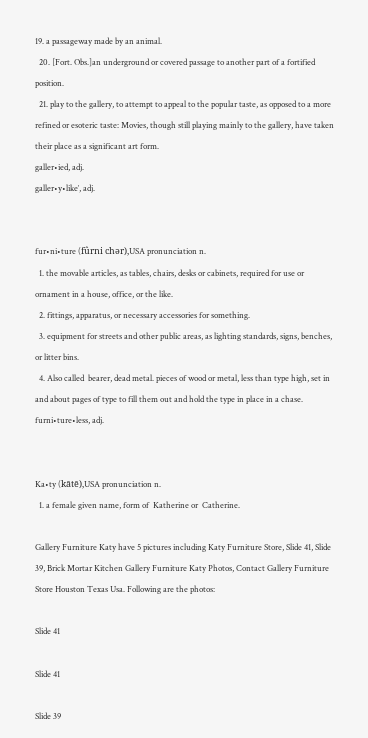19. a passageway made by an animal.
  20. [Fort. Obs.]an underground or covered passage to another part of a fortified position.
  21. play to the gallery, to attempt to appeal to the popular taste, as opposed to a more refined or esoteric taste: Movies, though still playing mainly to the gallery, have taken their place as a significant art form.
galler•ied, adj.
galler•y•like′, adj.


fur•ni•ture (fûrni chər),USA pronunciation n.
  1. the movable articles, as tables, chairs, desks or cabinets, required for use or ornament in a house, office, or the like.
  2. fittings, apparatus, or necessary accessories for something.
  3. equipment for streets and other public areas, as lighting standards, signs, benches, or litter bins.
  4. Also called  bearer, dead metal. pieces of wood or metal, less than type high, set in and about pages of type to fill them out and hold the type in place in a chase.
furni•ture•less, adj.


Ka•ty (kātē),USA pronunciation n.
  1. a female given name, form of  Katherine or  Catherine.

Gallery Furniture Katy have 5 pictures including Katy Furniture Store, Slide 41, Slide 39, Brick Mortar Kitchen Gallery Furniture Katy Photos, Contact Gallery Furniture Store Houston Texas Usa. Following are the photos:

Slide 41

Slide 41

Slide 39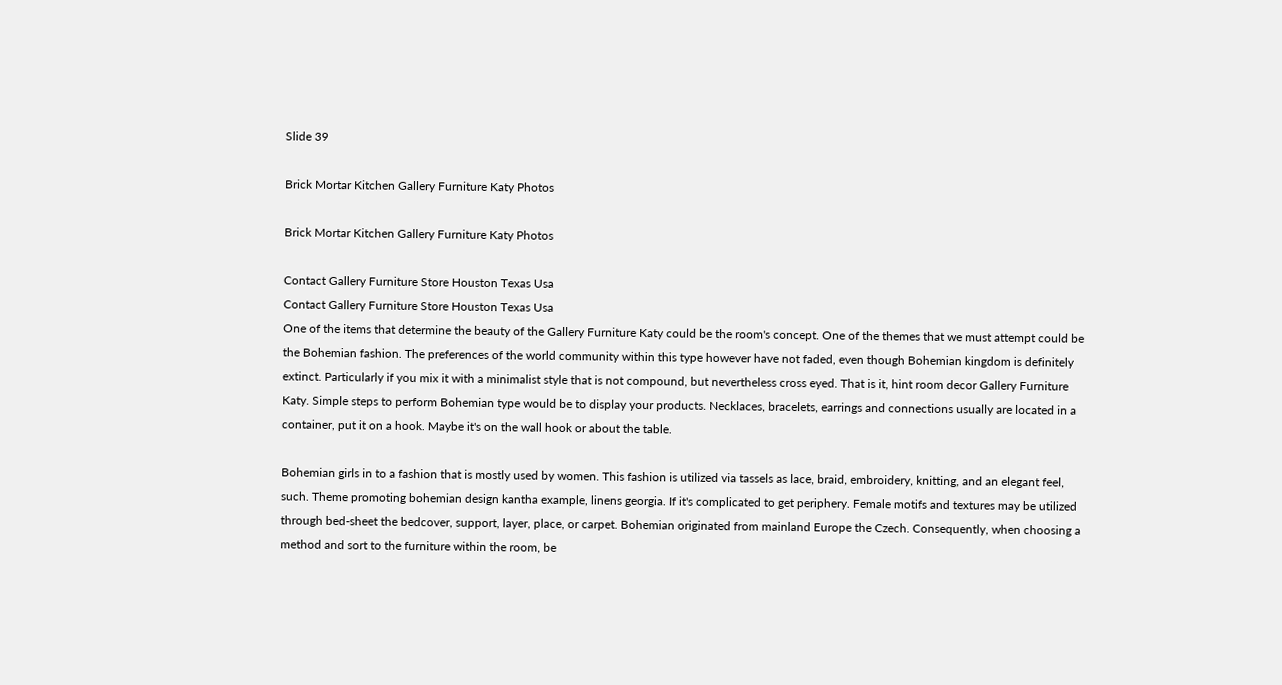Slide 39

Brick Mortar Kitchen Gallery Furniture Katy Photos

Brick Mortar Kitchen Gallery Furniture Katy Photos

Contact Gallery Furniture Store Houston Texas Usa
Contact Gallery Furniture Store Houston Texas Usa
One of the items that determine the beauty of the Gallery Furniture Katy could be the room's concept. One of the themes that we must attempt could be the Bohemian fashion. The preferences of the world community within this type however have not faded, even though Bohemian kingdom is definitely extinct. Particularly if you mix it with a minimalist style that is not compound, but nevertheless cross eyed. That is it, hint room decor Gallery Furniture Katy. Simple steps to perform Bohemian type would be to display your products. Necklaces, bracelets, earrings and connections usually are located in a container, put it on a hook. Maybe it's on the wall hook or about the table.

Bohemian girls in to a fashion that is mostly used by women. This fashion is utilized via tassels as lace, braid, embroidery, knitting, and an elegant feel, such. Theme promoting bohemian design kantha example, linens georgia. If it's complicated to get periphery. Female motifs and textures may be utilized through bed-sheet the bedcover, support, layer, place, or carpet. Bohemian originated from mainland Europe the Czech. Consequently, when choosing a method and sort to the furniture within the room, be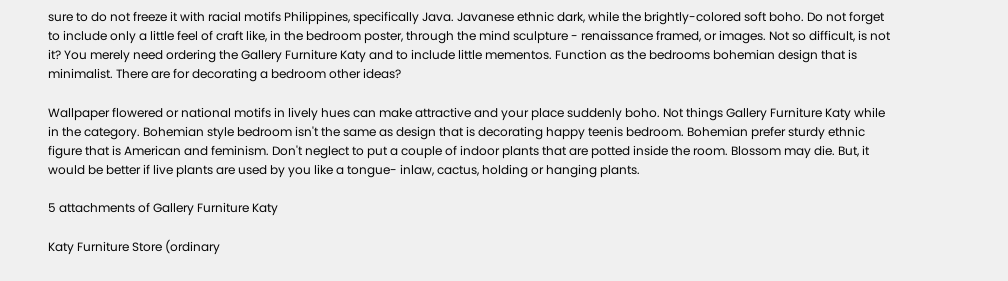sure to do not freeze it with racial motifs Philippines, specifically Java. Javanese ethnic dark, while the brightly-colored soft boho. Do not forget to include only a little feel of craft like, in the bedroom poster, through the mind sculpture - renaissance framed, or images. Not so difficult, is not it? You merely need ordering the Gallery Furniture Katy and to include little mementos. Function as the bedrooms bohemian design that is minimalist. There are for decorating a bedroom other ideas?

Wallpaper flowered or national motifs in lively hues can make attractive and your place suddenly boho. Not things Gallery Furniture Katy while in the category. Bohemian style bedroom isn't the same as design that is decorating happy teenis bedroom. Bohemian prefer sturdy ethnic figure that is American and feminism. Don't neglect to put a couple of indoor plants that are potted inside the room. Blossom may die. But, it would be better if live plants are used by you like a tongue- inlaw, cactus, holding or hanging plants.

5 attachments of Gallery Furniture Katy

Katy Furniture Store (ordinary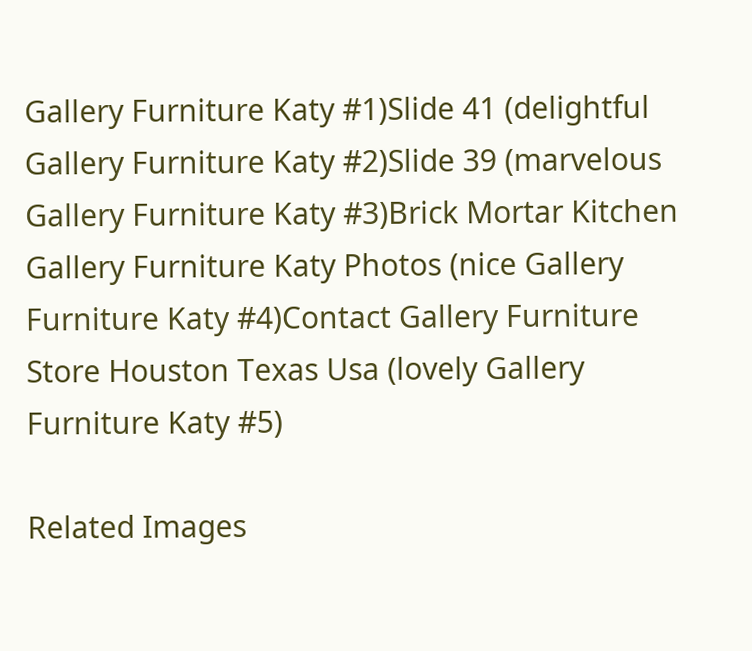Gallery Furniture Katy #1)Slide 41 (delightful Gallery Furniture Katy #2)Slide 39 (marvelous Gallery Furniture Katy #3)Brick Mortar Kitchen Gallery Furniture Katy Photos (nice Gallery Furniture Katy #4)Contact Gallery Furniture Store Houston Texas Usa (lovely Gallery Furniture Katy #5)

Related Images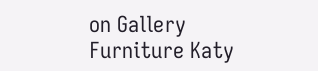on Gallery Furniture Katy